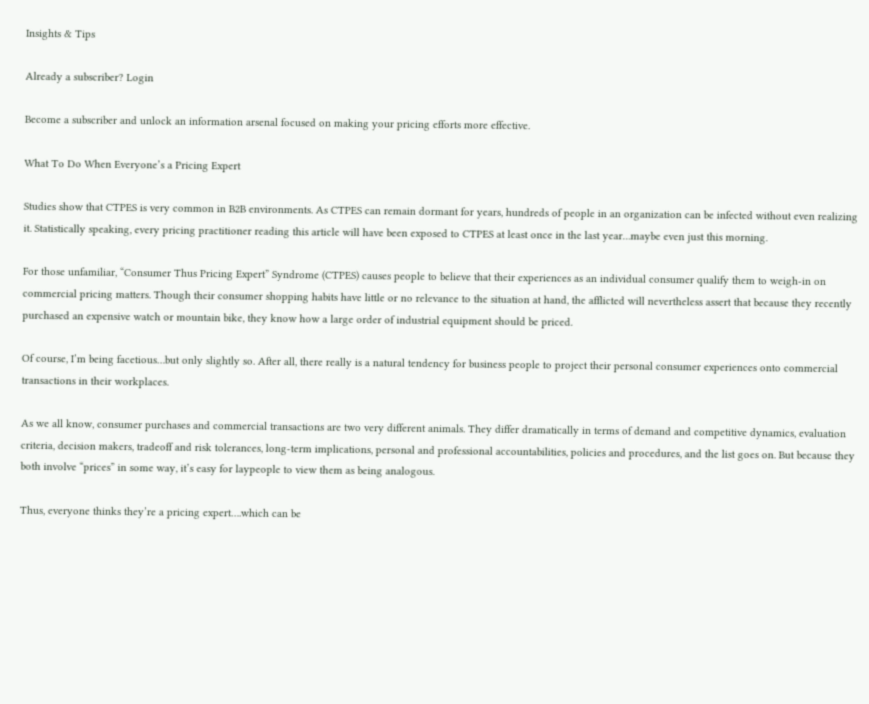Insights & Tips

Already a subscriber? Login

Become a subscriber and unlock an information arsenal focused on making your pricing efforts more effective.

What To Do When Everyone’s a Pricing Expert

Studies show that CTPES is very common in B2B environments. As CTPES can remain dormant for years, hundreds of people in an organization can be infected without even realizing it. Statistically speaking, every pricing practitioner reading this article will have been exposed to CTPES at least once in the last year…maybe even just this morning.

For those unfamiliar, “Consumer Thus Pricing Expert” Syndrome (CTPES) causes people to believe that their experiences as an individual consumer qualify them to weigh-in on commercial pricing matters. Though their consumer shopping habits have little or no relevance to the situation at hand, the afflicted will nevertheless assert that because they recently purchased an expensive watch or mountain bike, they know how a large order of industrial equipment should be priced.

Of course, I’m being facetious…but only slightly so. After all, there really is a natural tendency for business people to project their personal consumer experiences onto commercial transactions in their workplaces.

As we all know, consumer purchases and commercial transactions are two very different animals. They differ dramatically in terms of demand and competitive dynamics, evaluation criteria, decision makers, tradeoff and risk tolerances, long-term implications, personal and professional accountabilities, policies and procedures, and the list goes on. But because they both involve “prices” in some way, it’s easy for laypeople to view them as being analogous.

Thus, everyone thinks they’re a pricing expert….which can be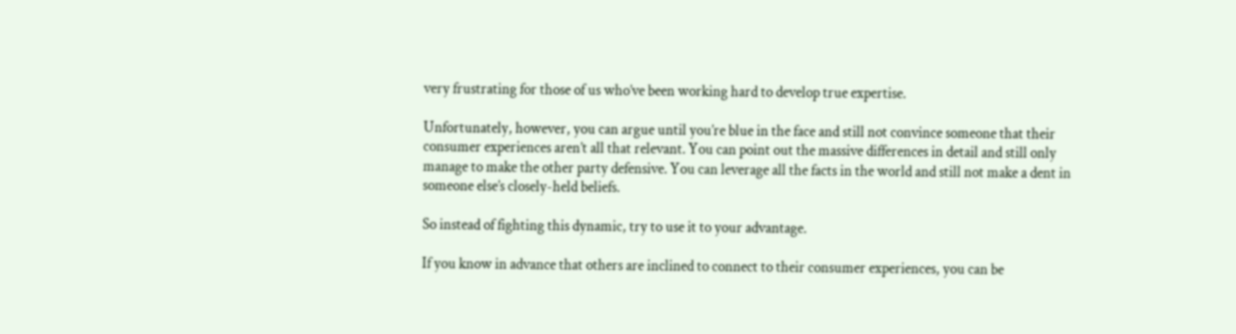very frustrating for those of us who’ve been working hard to develop true expertise.

Unfortunately, however, you can argue until you’re blue in the face and still not convince someone that their consumer experiences aren’t all that relevant. You can point out the massive differences in detail and still only manage to make the other party defensive. You can leverage all the facts in the world and still not make a dent in someone else’s closely-held beliefs.

So instead of fighting this dynamic, try to use it to your advantage.

If you know in advance that others are inclined to connect to their consumer experiences, you can be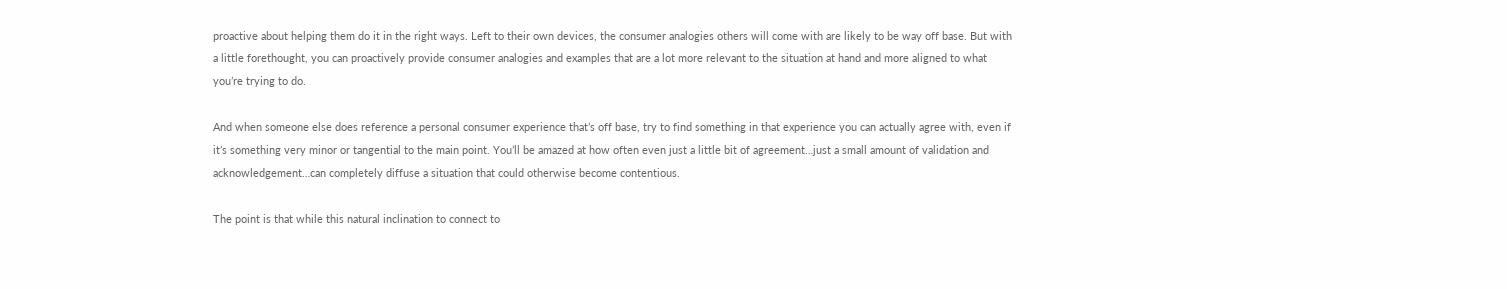proactive about helping them do it in the right ways. Left to their own devices, the consumer analogies others will come with are likely to be way off base. But with a little forethought, you can proactively provide consumer analogies and examples that are a lot more relevant to the situation at hand and more aligned to what you’re trying to do.

And when someone else does reference a personal consumer experience that’s off base, try to find something in that experience you can actually agree with, even if it’s something very minor or tangential to the main point. You’ll be amazed at how often even just a little bit of agreement…just a small amount of validation and acknowledgement…can completely diffuse a situation that could otherwise become contentious.

The point is that while this natural inclination to connect to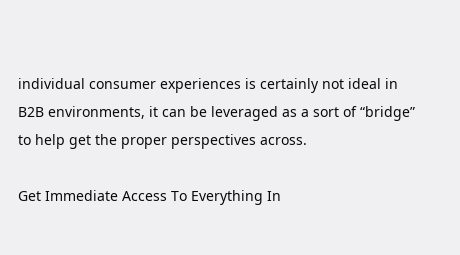individual consumer experiences is certainly not ideal in B2B environments, it can be leveraged as a sort of “bridge” to help get the proper perspectives across.

Get Immediate Access To Everything In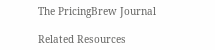The PricingBrew Journal

Related Resources